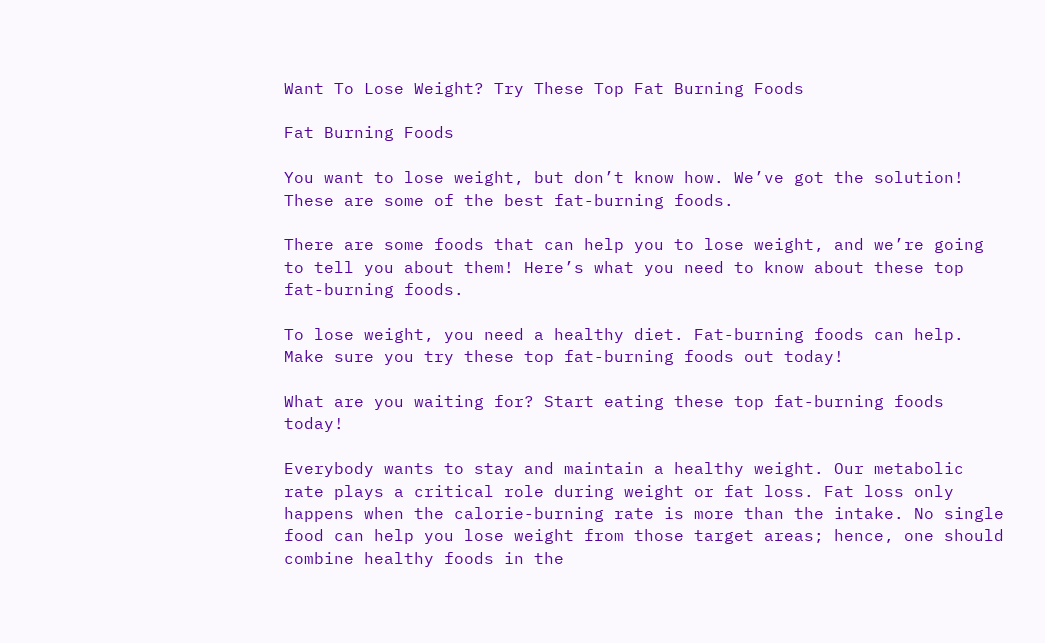Want To Lose Weight? Try These Top Fat Burning Foods

Fat Burning Foods

You want to lose weight, but don’t know how. We’ve got the solution! These are some of the best fat-burning foods.

There are some foods that can help you to lose weight, and we’re going to tell you about them! Here’s what you need to know about these top fat-burning foods.

To lose weight, you need a healthy diet. Fat-burning foods can help. Make sure you try these top fat-burning foods out today!

What are you waiting for? Start eating these top fat-burning foods today!

Everybody wants to stay and maintain a healthy weight. Our metabolic rate plays a critical role during weight or fat loss. Fat loss only happens when the calorie-burning rate is more than the intake. No single food can help you lose weight from those target areas; hence, one should combine healthy foods in the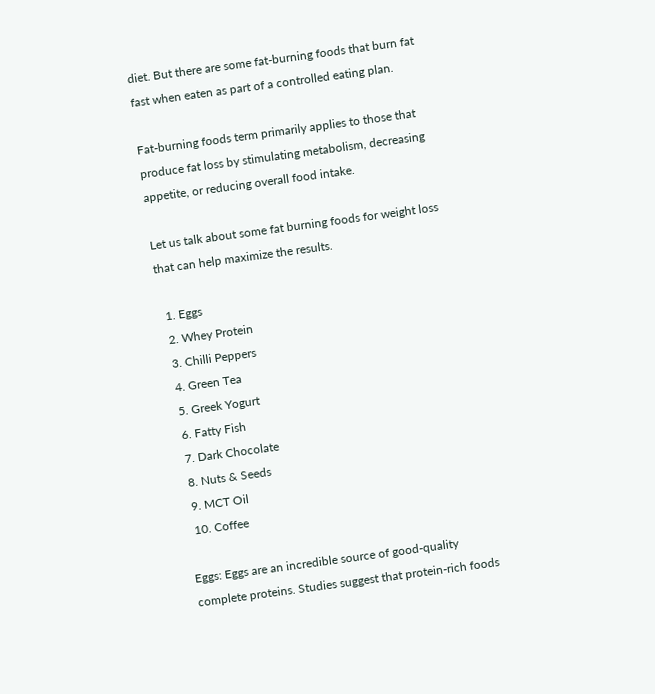diet. But there are some fat-burning foods that burn fat fast when eaten as part of a controlled eating plan.

Fat-burning foods term primarily applies to those that produce fat loss by stimulating metabolism, decreasing appetite, or reducing overall food intake.

Let us talk about some fat burning foods for weight loss that can help maximize the results.

  1. Eggs
  2. Whey Protein
  3. Chilli Peppers
  4. Green Tea
  5. Greek Yogurt
  6. Fatty Fish
  7. Dark Chocolate
  8. Nuts & Seeds
  9. MCT Oil
  10. Coffee

Eggs: Eggs are an incredible source of good-quality complete proteins. Studies suggest that protein-rich foods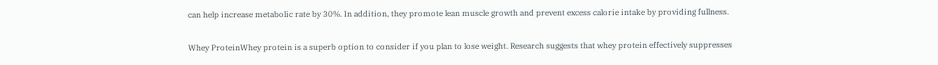can help increase metabolic rate by 30%. In addition, they promote lean muscle growth and prevent excess calorie intake by providing fullness.


Whey ProteinWhey protein is a superb option to consider if you plan to lose weight. Research suggests that whey protein effectively suppresses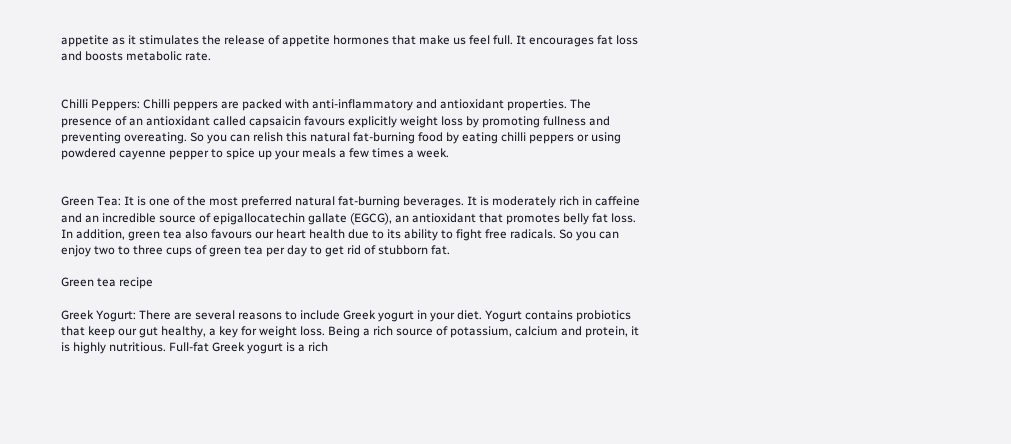appetite as it stimulates the release of appetite hormones that make us feel full. It encourages fat loss and boosts metabolic rate.


Chilli Peppers: Chilli peppers are packed with anti-inflammatory and antioxidant properties. The presence of an antioxidant called capsaicin favours explicitly weight loss by promoting fullness and preventing overeating. So you can relish this natural fat-burning food by eating chilli peppers or using powdered cayenne pepper to spice up your meals a few times a week.


Green Tea: It is one of the most preferred natural fat-burning beverages. It is moderately rich in caffeine and an incredible source of epigallocatechin gallate (EGCG), an antioxidant that promotes belly fat loss. In addition, green tea also favours our heart health due to its ability to fight free radicals. So you can enjoy two to three cups of green tea per day to get rid of stubborn fat.

Green tea recipe

Greek Yogurt: There are several reasons to include Greek yogurt in your diet. Yogurt contains probiotics that keep our gut healthy, a key for weight loss. Being a rich source of potassium, calcium and protein, it is highly nutritious. Full-fat Greek yogurt is a rich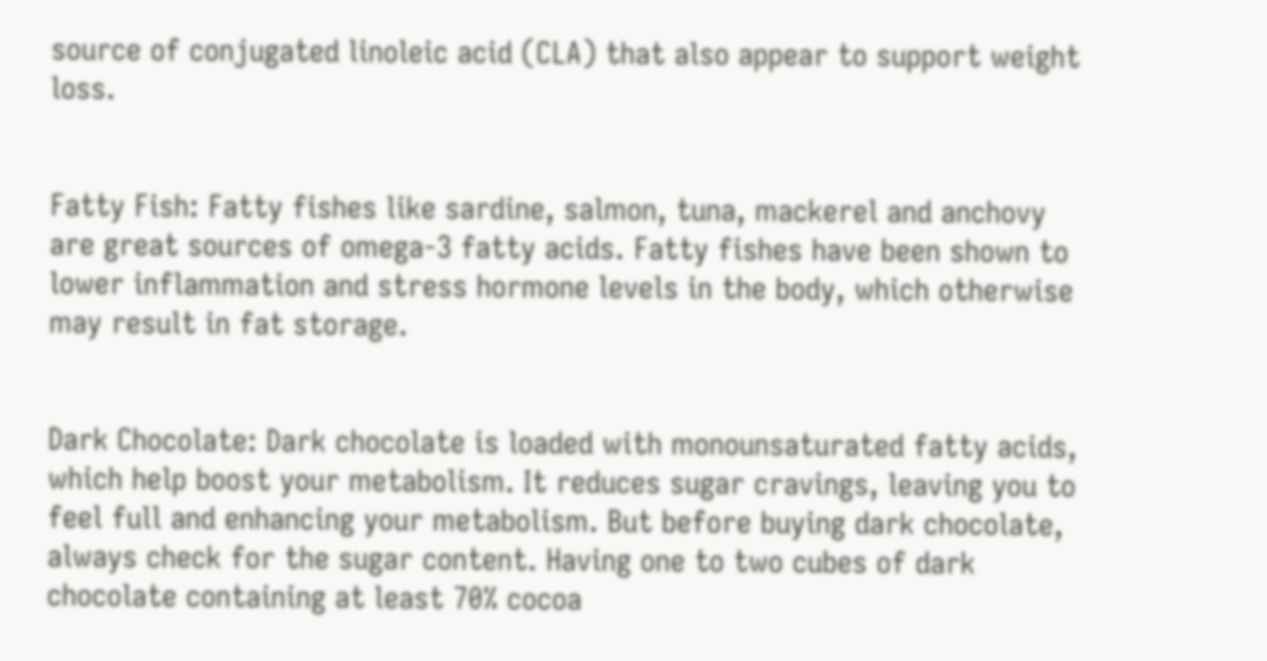source of conjugated linoleic acid (CLA) that also appear to support weight loss.


Fatty Fish: Fatty fishes like sardine, salmon, tuna, mackerel and anchovy are great sources of omega-3 fatty acids. Fatty fishes have been shown to lower inflammation and stress hormone levels in the body, which otherwise may result in fat storage.


Dark Chocolate: Dark chocolate is loaded with monounsaturated fatty acids, which help boost your metabolism. It reduces sugar cravings, leaving you to feel full and enhancing your metabolism. But before buying dark chocolate, always check for the sugar content. Having one to two cubes of dark chocolate containing at least 70% cocoa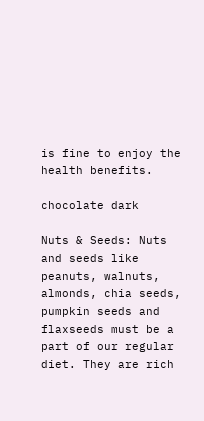is fine to enjoy the health benefits.

chocolate dark

Nuts & Seeds: Nuts and seeds like peanuts, walnuts, almonds, chia seeds, pumpkin seeds and flaxseeds must be a part of our regular diet. They are rich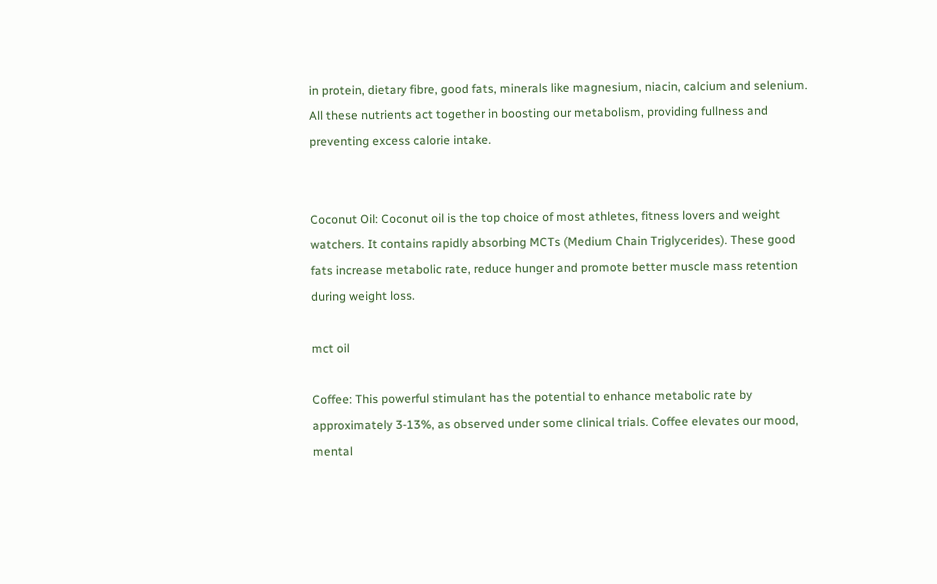in protein, dietary fibre, good fats, minerals like magnesium, niacin, calcium and selenium. All these nutrients act together in boosting our metabolism, providing fullness and preventing excess calorie intake.


Coconut Oil: Coconut oil is the top choice of most athletes, fitness lovers and weight watchers. It contains rapidly absorbing MCTs (Medium Chain Triglycerides). These good fats increase metabolic rate, reduce hunger and promote better muscle mass retention during weight loss.

mct oil

Coffee: This powerful stimulant has the potential to enhance metabolic rate by approximately 3-13%, as observed under some clinical trials. Coffee elevates our mood, mental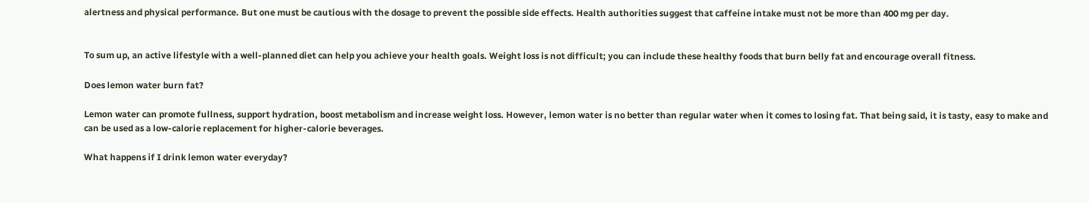alertness and physical performance. But one must be cautious with the dosage to prevent the possible side effects. Health authorities suggest that caffeine intake must not be more than 400 mg per day.


To sum up, an active lifestyle with a well-planned diet can help you achieve your health goals. Weight loss is not difficult; you can include these healthy foods that burn belly fat and encourage overall fitness.

Does lemon water burn fat?

Lemon water can promote fullness, support hydration, boost metabolism and increase weight loss. However, lemon water is no better than regular water when it comes to losing fat. That being said, it is tasty, easy to make and can be used as a low-calorie replacement for higher-calorie beverages.

What happens if I drink lemon water everyday?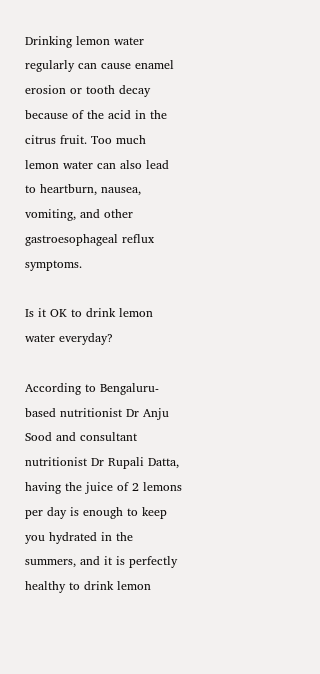Drinking lemon water regularly can cause enamel erosion or tooth decay because of the acid in the citrus fruit. Too much lemon water can also lead to heartburn, nausea, vomiting, and other gastroesophageal reflux symptoms.

Is it OK to drink lemon water everyday?

According to Bengaluru-based nutritionist Dr Anju Sood and consultant nutritionist Dr Rupali Datta, having the juice of 2 lemons per day is enough to keep you hydrated in the summers, and it is perfectly healthy to drink lemon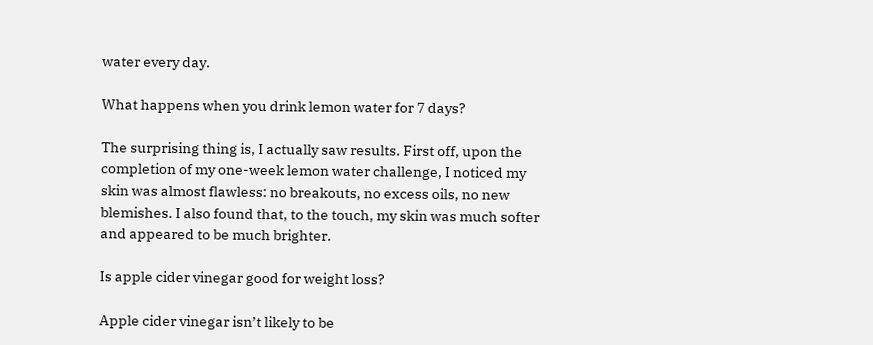water every day.

What happens when you drink lemon water for 7 days?

The surprising thing is, I actually saw results. First off, upon the completion of my one-week lemon water challenge, I noticed my skin was almost flawless: no breakouts, no excess oils, no new blemishes. I also found that, to the touch, my skin was much softer and appeared to be much brighter.

Is apple cider vinegar good for weight loss?

Apple cider vinegar isn’t likely to be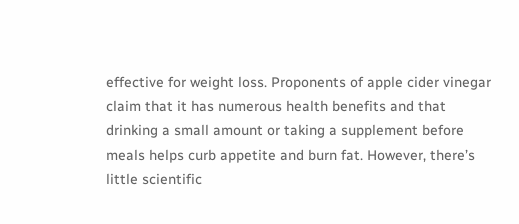effective for weight loss. Proponents of apple cider vinegar claim that it has numerous health benefits and that drinking a small amount or taking a supplement before meals helps curb appetite and burn fat. However, there’s little scientific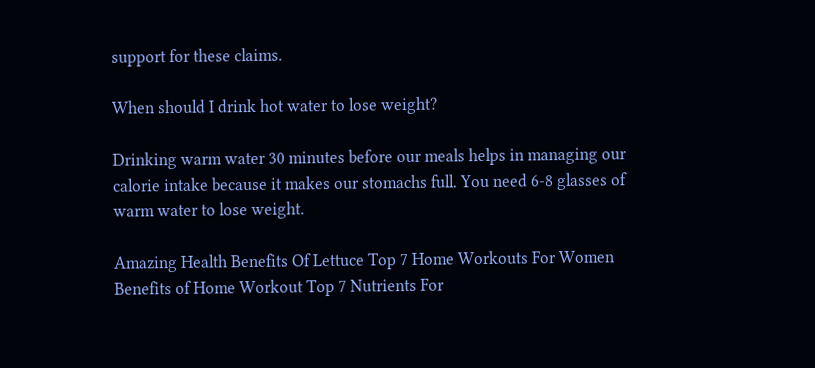support for these claims.

When should I drink hot water to lose weight?

Drinking warm water 30 minutes before our meals helps in managing our calorie intake because it makes our stomachs full. You need 6-8 glasses of warm water to lose weight.

Amazing Health Benefits Of Lettuce Top 7 Home Workouts For Women Benefits of Home Workout Top 7 Nutrients For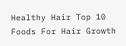Healthy Hair Top 10 Foods For Hair Growth